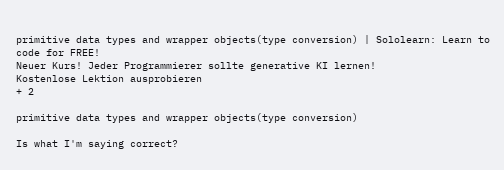primitive data types and wrapper objects(type conversion) | Sololearn: Learn to code for FREE!
Neuer Kurs! Jeder Programmierer sollte generative KI lernen!
Kostenlose Lektion ausprobieren
+ 2

primitive data types and wrapper objects(type conversion)

Is what I'm saying correct?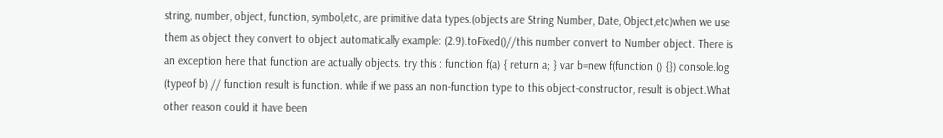string, number, object, function, symbol,etc, are primitive data types.(objects are String Number, Date, Object,etc)when we use them as object they convert to object automatically example: (2.9).toFixed()//this number convert to Number object. There is an exception here that function are actually objects. try this : function f(a) { return a; } var b=new f(function () {}) console.log (typeof b) // function result is function. while if we pass an non-function type to this object-constructor, result is object.What other reason could it have been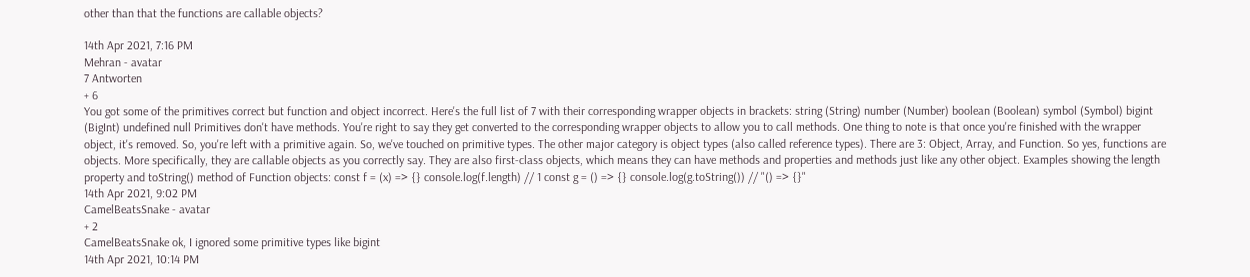other than that the functions are callable objects?

14th Apr 2021, 7:16 PM
Mehran - avatar
7 Antworten
+ 6
You got some of the primitives correct but function and object incorrect. Here's the full list of 7 with their corresponding wrapper objects in brackets: string (String) number (Number) boolean (Boolean) symbol (Symbol) bigint (BigInt) undefined null Primitives don't have methods. You're right to say they get converted to the corresponding wrapper objects to allow you to call methods. One thing to note is that once you're finished with the wrapper object, it's removed. So, you're left with a primitive again. So, we've touched on primitive types. The other major category is object types (also called reference types). There are 3: Object, Array, and Function. So yes, functions are objects. More specifically, they are callable objects as you correctly say. They are also first-class objects, which means they can have methods and properties and methods just like any other object. Examples showing the length property and toString() method of Function objects: const f = (x) => {} console.log(f.length) // 1 const g = () => {} console.log(g.toString()) // "() => {}"
14th Apr 2021, 9:02 PM
CamelBeatsSnake - avatar
+ 2
CamelBeatsSnake ok, I ignored some primitive types like bigint
14th Apr 2021, 10:14 PM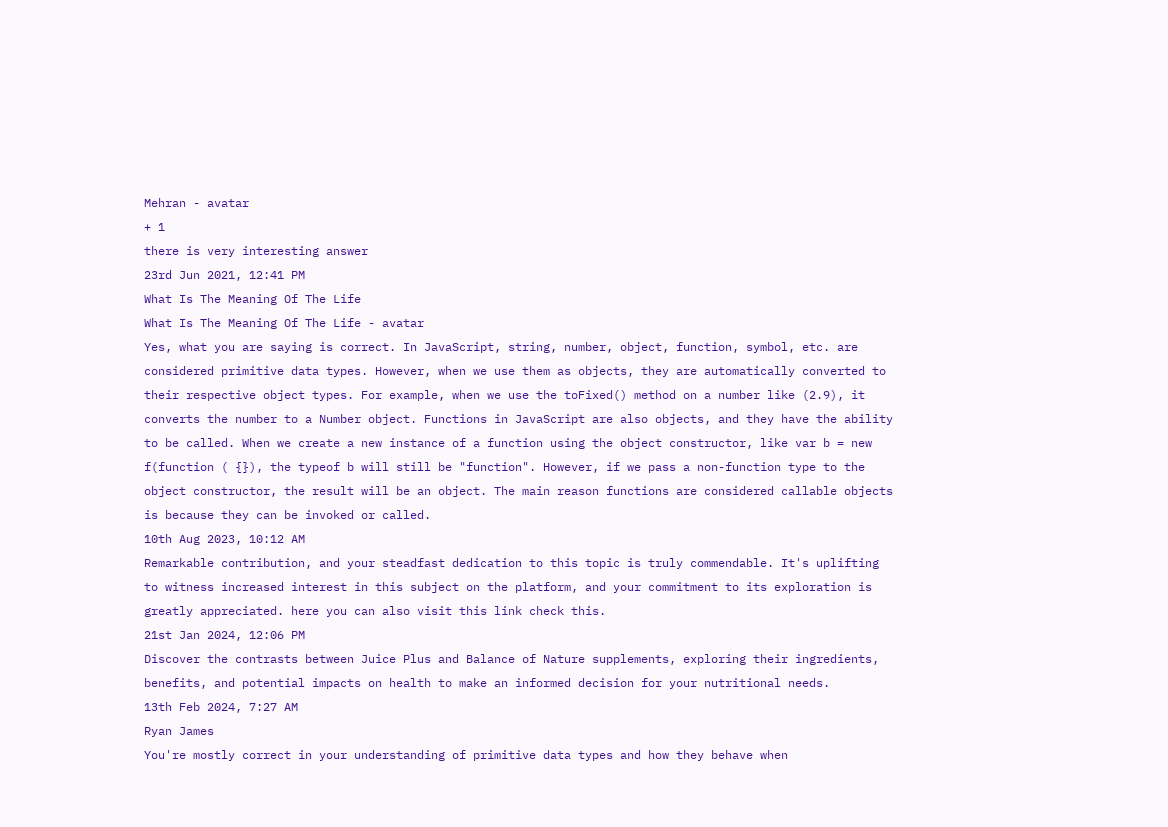Mehran - avatar
+ 1
there is very interesting answer
23rd Jun 2021, 12:41 PM
What Is The Meaning Of The Life
What Is The Meaning Of The Life - avatar
Yes, what you are saying is correct. In JavaScript, string, number, object, function, symbol, etc. are considered primitive data types. However, when we use them as objects, they are automatically converted to their respective object types. For example, when we use the toFixed() method on a number like (2.9), it converts the number to a Number object. Functions in JavaScript are also objects, and they have the ability to be called. When we create a new instance of a function using the object constructor, like var b = new f(function ( {}), the typeof b will still be "function". However, if we pass a non-function type to the object constructor, the result will be an object. The main reason functions are considered callable objects is because they can be invoked or called.
10th Aug 2023, 10:12 AM
Remarkable contribution, and your steadfast dedication to this topic is truly commendable. It's uplifting to witness increased interest in this subject on the platform, and your commitment to its exploration is greatly appreciated. here you can also visit this link check this.
21st Jan 2024, 12:06 PM
Discover the contrasts between Juice Plus and Balance of Nature supplements, exploring their ingredients, benefits, and potential impacts on health to make an informed decision for your nutritional needs.
13th Feb 2024, 7:27 AM
Ryan James
You're mostly correct in your understanding of primitive data types and how they behave when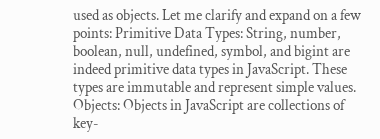used as objects. Let me clarify and expand on a few points: Primitive Data Types: String, number, boolean, null, undefined, symbol, and bigint are indeed primitive data types in JavaScript. These types are immutable and represent simple values. Objects: Objects in JavaScript are collections of key-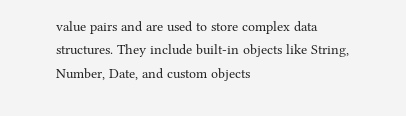value pairs and are used to store complex data structures. They include built-in objects like String, Number, Date, and custom objects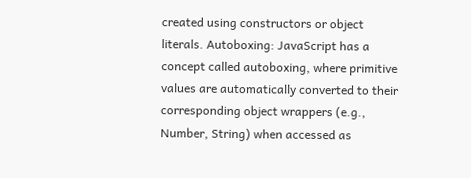created using constructors or object literals. Autoboxing: JavaScript has a concept called autoboxing, where primitive values are automatically converted to their corresponding object wrappers (e.g., Number, String) when accessed as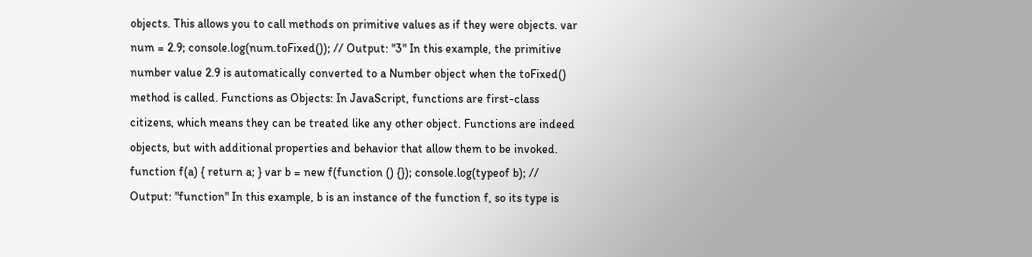objects. This allows you to call methods on primitive values as if they were objects. var num = 2.9; console.log(num.toFixed()); // Output: "3" In this example, the primitive number value 2.9 is automatically converted to a Number object when the toFixed() method is called. Functions as Objects: In JavaScript, functions are first-class citizens, which means they can be treated like any other object. Functions are indeed objects, but with additional properties and behavior that allow them to be invoked. function f(a) { return a; } var b = new f(function () {}); console.log(typeof b); // Output: "function" In this example, b is an instance of the function f, so its type is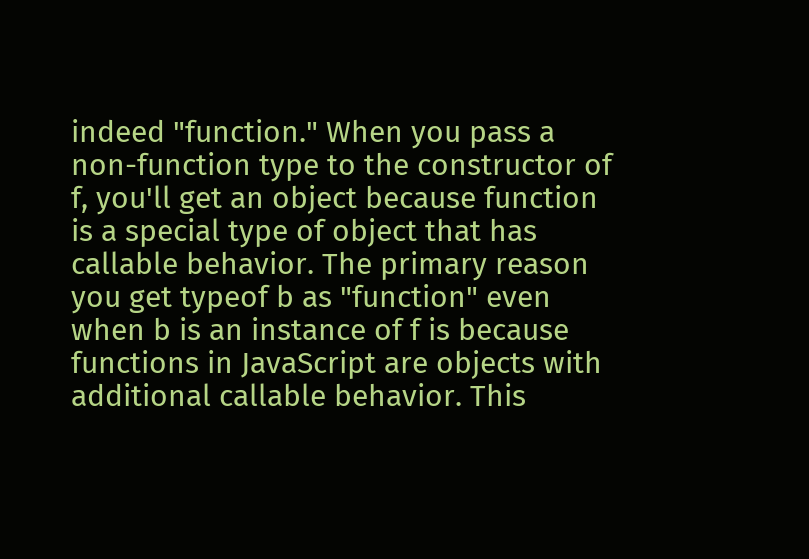indeed "function." When you pass a non-function type to the constructor of f, you'll get an object because function is a special type of object that has callable behavior. The primary reason you get typeof b as "function" even when b is an instance of f is because functions in JavaScript are objects with additional callable behavior. This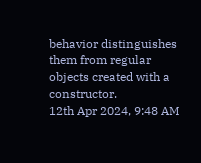behavior distinguishes them from regular objects created with a constructor.
12th Apr 2024, 9:48 AM